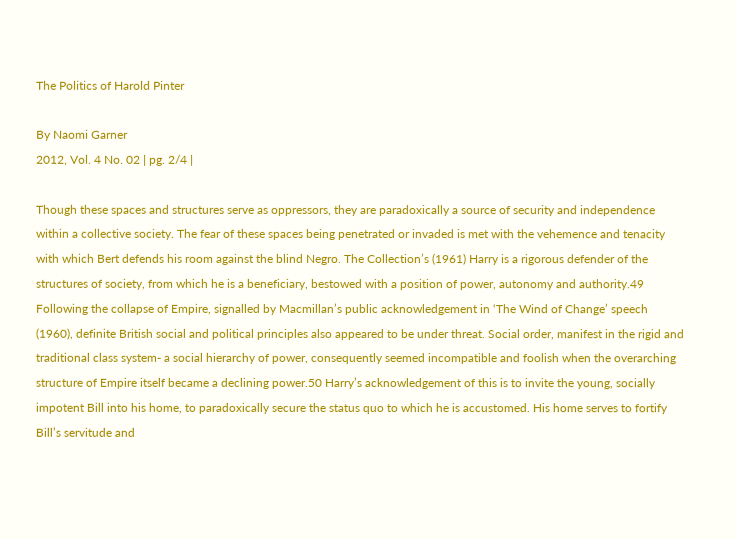The Politics of Harold Pinter

By Naomi Garner
2012, Vol. 4 No. 02 | pg. 2/4 |

Though these spaces and structures serve as oppressors, they are paradoxically a source of security and independence within a collective society. The fear of these spaces being penetrated or invaded is met with the vehemence and tenacity with which Bert defends his room against the blind Negro. The Collection’s (1961) Harry is a rigorous defender of the structures of society, from which he is a beneficiary, bestowed with a position of power, autonomy and authority.49 Following the collapse of Empire, signalled by Macmillan’s public acknowledgement in ‘The Wind of Change’ speech (1960), definite British social and political principles also appeared to be under threat. Social order, manifest in the rigid and traditional class system- a social hierarchy of power, consequently seemed incompatible and foolish when the overarching structure of Empire itself became a declining power.50 Harry’s acknowledgement of this is to invite the young, socially impotent Bill into his home, to paradoxically secure the status quo to which he is accustomed. His home serves to fortify Bill’s servitude and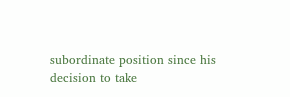subordinate position since his decision to take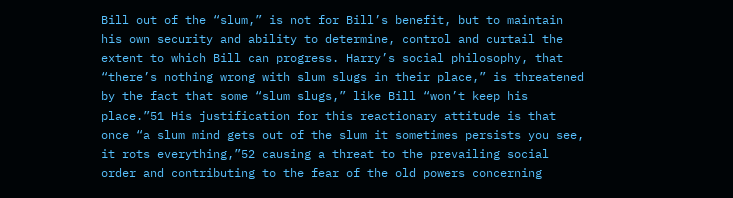Bill out of the “slum,” is not for Bill’s benefit, but to maintain his own security and ability to determine, control and curtail the extent to which Bill can progress. Harry’s social philosophy, that “there’s nothing wrong with slum slugs in their place,” is threatened by the fact that some “slum slugs,” like Bill “won’t keep his place.”51 His justification for this reactionary attitude is that once “a slum mind gets out of the slum it sometimes persists you see, it rots everything,”52 causing a threat to the prevailing social order and contributing to the fear of the old powers concerning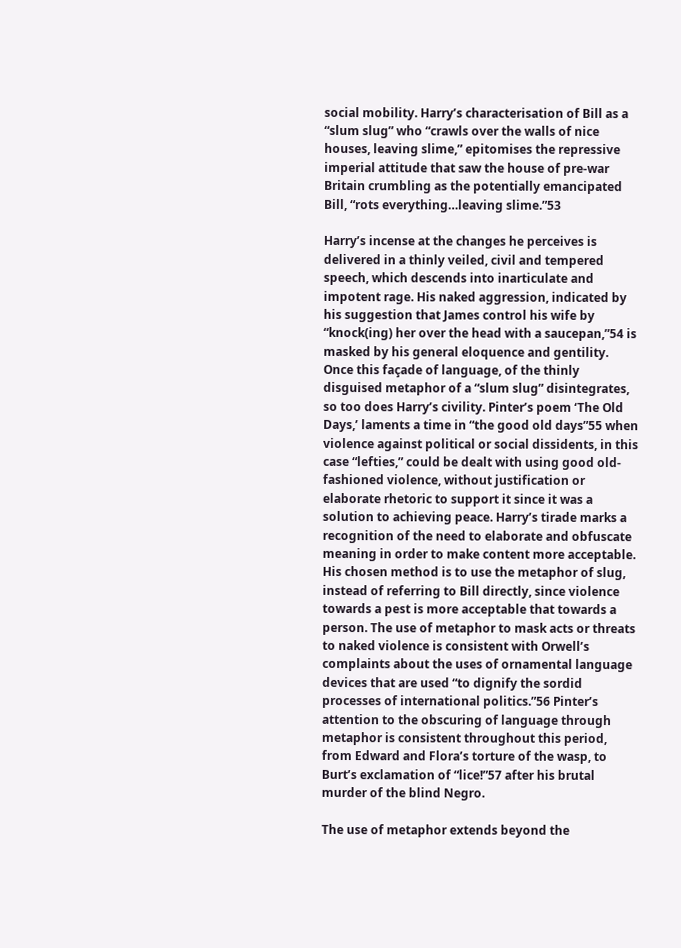social mobility. Harry’s characterisation of Bill as a “slum slug” who “crawls over the walls of nice houses, leaving slime,” epitomises the repressive imperial attitude that saw the house of pre-war Britain crumbling as the potentially emancipated Bill, “rots everything…leaving slime.”53

Harry’s incense at the changes he perceives is delivered in a thinly veiled, civil and tempered speech, which descends into inarticulate and impotent rage. His naked aggression, indicated by his suggestion that James control his wife by “knock(ing) her over the head with a saucepan,”54 is masked by his general eloquence and gentility. Once this façade of language, of the thinly disguised metaphor of a “slum slug” disintegrates, so too does Harry’s civility. Pinter’s poem ‘The Old Days,’ laments a time in “the good old days”55 when violence against political or social dissidents, in this case “lefties,” could be dealt with using good old-fashioned violence, without justification or elaborate rhetoric to support it since it was a solution to achieving peace. Harry’s tirade marks a recognition of the need to elaborate and obfuscate meaning in order to make content more acceptable. His chosen method is to use the metaphor of slug, instead of referring to Bill directly, since violence towards a pest is more acceptable that towards a person. The use of metaphor to mask acts or threats to naked violence is consistent with Orwell’s complaints about the uses of ornamental language devices that are used “to dignify the sordid processes of international politics.”56 Pinter’s attention to the obscuring of language through metaphor is consistent throughout this period, from Edward and Flora’s torture of the wasp, to Burt’s exclamation of “lice!”57 after his brutal murder of the blind Negro.

The use of metaphor extends beyond the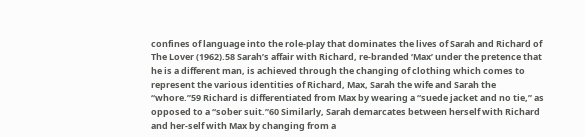confines of language into the role-play that dominates the lives of Sarah and Richard of The Lover (1962).58 Sarah’s affair with Richard, re-branded ‘Max’ under the pretence that he is a different man, is achieved through the changing of clothing which comes to represent the various identities of Richard, Max, Sarah the wife and Sarah the “whore.”59 Richard is differentiated from Max by wearing a “suede jacket and no tie,” as opposed to a “sober suit.”60 Similarly, Sarah demarcates between herself with Richard and her-self with Max by changing from a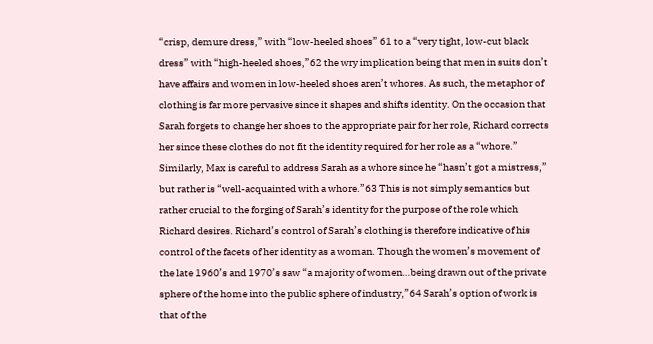“crisp, demure dress,” with “low-heeled shoes” 61 to a “very tight, low-cut black dress” with “high-heeled shoes,”62 the wry implication being that men in suits don’t have affairs and women in low-heeled shoes aren’t whores. As such, the metaphor of clothing is far more pervasive since it shapes and shifts identity. On the occasion that Sarah forgets to change her shoes to the appropriate pair for her role, Richard corrects her since these clothes do not fit the identity required for her role as a “whore.” Similarly, Max is careful to address Sarah as a whore since he “hasn’t got a mistress,” but rather is “well-acquainted with a whore.”63 This is not simply semantics but rather crucial to the forging of Sarah’s identity for the purpose of the role which Richard desires. Richard’s control of Sarah’s clothing is therefore indicative of his control of the facets of her identity as a woman. Though the women’s movement of the late 1960’s and 1970’s saw “a majority of women…being drawn out of the private sphere of the home into the public sphere of industry,”64 Sarah’s option of work is that of the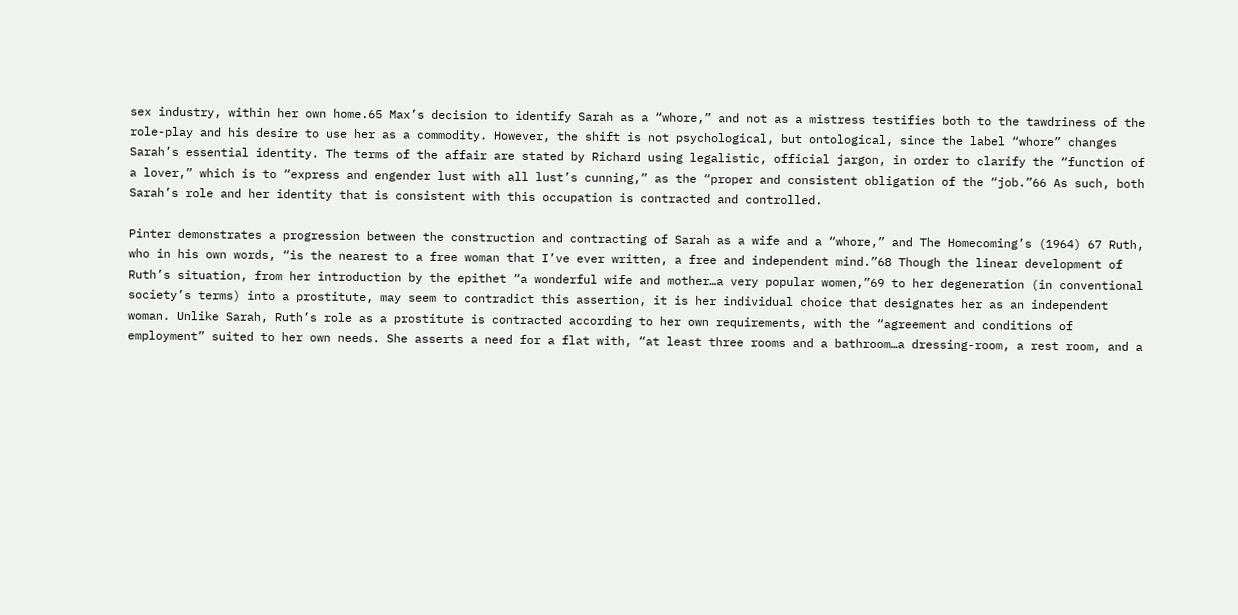sex industry, within her own home.65 Max’s decision to identify Sarah as a “whore,” and not as a mistress testifies both to the tawdriness of the role-play and his desire to use her as a commodity. However, the shift is not psychological, but ontological, since the label “whore” changes Sarah’s essential identity. The terms of the affair are stated by Richard using legalistic, official jargon, in order to clarify the “function of a lover,” which is to “express and engender lust with all lust’s cunning,” as the “proper and consistent obligation of the “job.”66 As such, both Sarah’s role and her identity that is consistent with this occupation is contracted and controlled.

Pinter demonstrates a progression between the construction and contracting of Sarah as a wife and a “whore,” and The Homecoming’s (1964) 67 Ruth, who in his own words, “is the nearest to a free woman that I’ve ever written, a free and independent mind.”68 Though the linear development of Ruth’s situation, from her introduction by the epithet “a wonderful wife and mother…a very popular women,”69 to her degeneration (in conventional society’s terms) into a prostitute, may seem to contradict this assertion, it is her individual choice that designates her as an independent woman. Unlike Sarah, Ruth’s role as a prostitute is contracted according to her own requirements, with the “agreement and conditions of employment” suited to her own needs. She asserts a need for a flat with, “at least three rooms and a bathroom…a dressing-room, a rest room, and a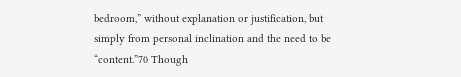bedroom,” without explanation or justification, but simply from personal inclination and the need to be “content.”70 Though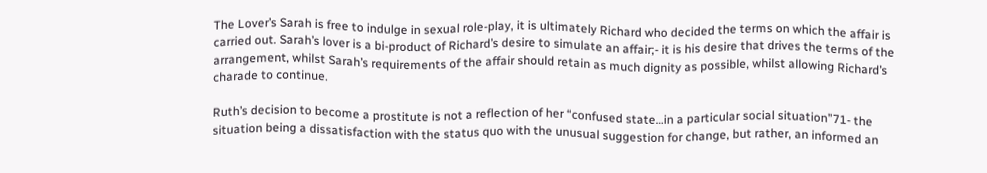The Lover’s Sarah is free to indulge in sexual role-play, it is ultimately Richard who decided the terms on which the affair is carried out. Sarah’s lover is a bi-product of Richard’s desire to simulate an affair;- it is his desire that drives the terms of the arrangement, whilst Sarah’s requirements of the affair should retain as much dignity as possible, whilst allowing Richard’s charade to continue.

Ruth’s decision to become a prostitute is not a reflection of her “confused state…in a particular social situation”71- the situation being a dissatisfaction with the status quo with the unusual suggestion for change, but rather, an informed an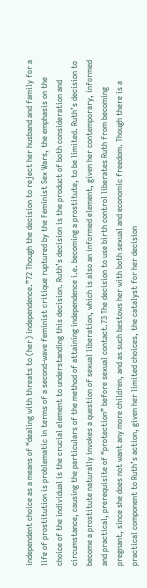independent choice as a means of “dealing with threats to (her) independence.”72 Though the decision to reject her husband and family for a life of prostitution is problematic in terms of a second-wave feminist critique ruptured by the Feminist Sex Wars, the emphasis on the choice of the individual is the crucial element to understanding this decision. Ruth’s decision is the product of both consideration and circumstance, causing the particulars of the method of attaining independence i.e. becoming a prostitute, to be limited. Ruth’s decision to become a prostitute naturally invokes a question of sexual liberation, which is also an informed element, given her contemporary, informed and practical, prerequisite of “protection” before sexual contact.73 The decision to use birth control liberates Ruth from becoming pregnant, since she does not want any more children, and as such bestows her with both sexual and economic freedom. Though there is a practical component to Ruth’s action, given her limited choices, the catalyst for her decision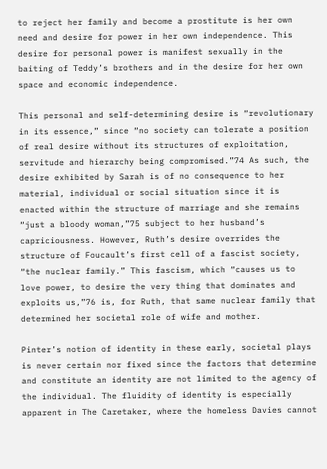to reject her family and become a prostitute is her own need and desire for power in her own independence. This desire for personal power is manifest sexually in the baiting of Teddy’s brothers and in the desire for her own space and economic independence.

This personal and self-determining desire is “revolutionary in its essence,” since “no society can tolerate a position of real desire without its structures of exploitation, servitude and hierarchy being compromised.”74 As such, the desire exhibited by Sarah is of no consequence to her material, individual or social situation since it is enacted within the structure of marriage and she remains “just a bloody woman,”75 subject to her husband’s capriciousness. However, Ruth’s desire overrides the structure of Foucault’s first cell of a fascist society, “the nuclear family.” This fascism, which “causes us to love power, to desire the very thing that dominates and exploits us,”76 is, for Ruth, that same nuclear family that determined her societal role of wife and mother.

Pinter’s notion of identity in these early, societal plays is never certain nor fixed since the factors that determine and constitute an identity are not limited to the agency of the individual. The fluidity of identity is especially apparent in The Caretaker, where the homeless Davies cannot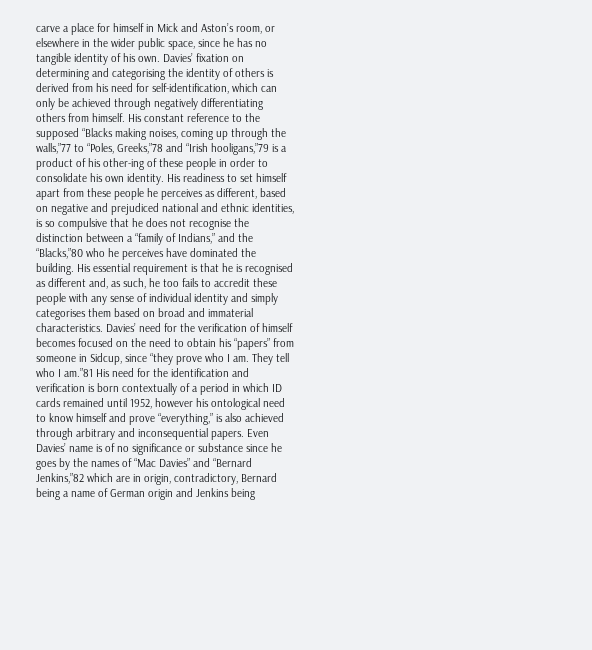carve a place for himself in Mick and Aston’s room, or elsewhere in the wider public space, since he has no tangible identity of his own. Davies’ fixation on determining and categorising the identity of others is derived from his need for self-identification, which can only be achieved through negatively differentiating others from himself. His constant reference to the supposed “Blacks making noises, coming up through the walls,”77 to “Poles, Greeks,”78 and “Irish hooligans,”79 is a product of his other-ing of these people in order to consolidate his own identity. His readiness to set himself apart from these people he perceives as different, based on negative and prejudiced national and ethnic identities, is so compulsive that he does not recognise the distinction between a “family of Indians,” and the “Blacks,”80 who he perceives have dominated the building. His essential requirement is that he is recognised as different and, as such, he too fails to accredit these people with any sense of individual identity and simply categorises them based on broad and immaterial characteristics. Davies’ need for the verification of himself becomes focused on the need to obtain his “papers” from someone in Sidcup, since “they prove who I am. They tell who I am.”81 His need for the identification and verification is born contextually of a period in which ID cards remained until 1952, however his ontological need to know himself and prove “everything,” is also achieved through arbitrary and inconsequential papers. Even Davies’ name is of no significance or substance since he goes by the names of “Mac Davies” and “Bernard Jenkins,”82 which are in origin, contradictory, Bernard being a name of German origin and Jenkins being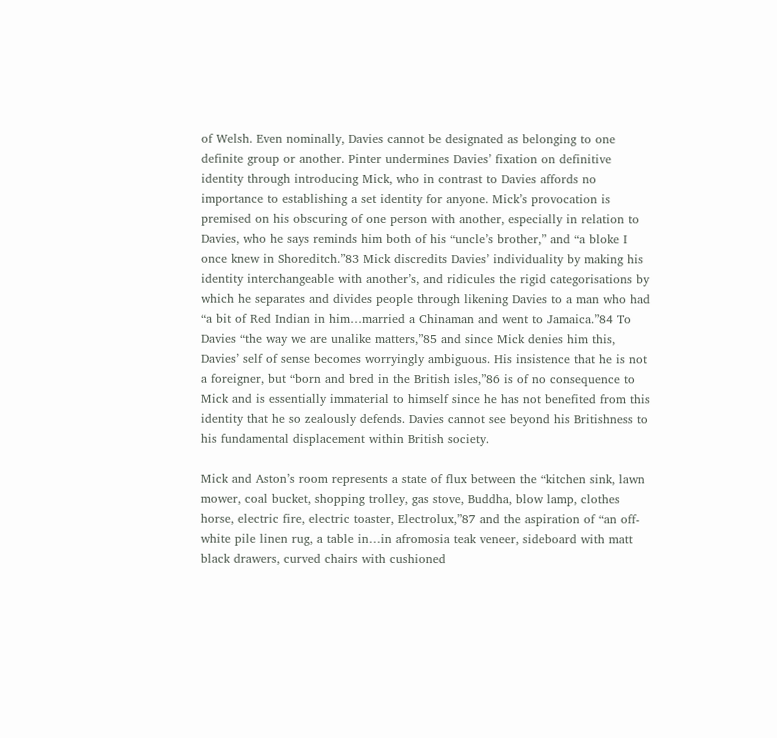of Welsh. Even nominally, Davies cannot be designated as belonging to one definite group or another. Pinter undermines Davies’ fixation on definitive identity through introducing Mick, who in contrast to Davies affords no importance to establishing a set identity for anyone. Mick’s provocation is premised on his obscuring of one person with another, especially in relation to Davies, who he says reminds him both of his “uncle’s brother,” and “a bloke I once knew in Shoreditch.”83 Mick discredits Davies’ individuality by making his identity interchangeable with another’s, and ridicules the rigid categorisations by which he separates and divides people through likening Davies to a man who had “a bit of Red Indian in him…married a Chinaman and went to Jamaica.”84 To Davies “the way we are unalike matters,”85 and since Mick denies him this, Davies’ self of sense becomes worryingly ambiguous. His insistence that he is not a foreigner, but “born and bred in the British isles,”86 is of no consequence to Mick and is essentially immaterial to himself since he has not benefited from this identity that he so zealously defends. Davies cannot see beyond his Britishness to his fundamental displacement within British society.

Mick and Aston’s room represents a state of flux between the “kitchen sink, lawn mower, coal bucket, shopping trolley, gas stove, Buddha, blow lamp, clothes horse, electric fire, electric toaster, Electrolux,”87 and the aspiration of “an off-white pile linen rug, a table in…in afromosia teak veneer, sideboard with matt black drawers, curved chairs with cushioned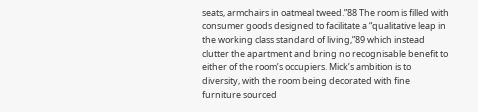seats, armchairs in oatmeal tweed.”88 The room is filled with consumer goods designed to facilitate a “qualitative leap in the working class standard of living,”89 which instead clutter the apartment and bring no recognisable benefit to either of the room’s occupiers. Mick’s ambition is to diversity, with the room being decorated with fine furniture sourced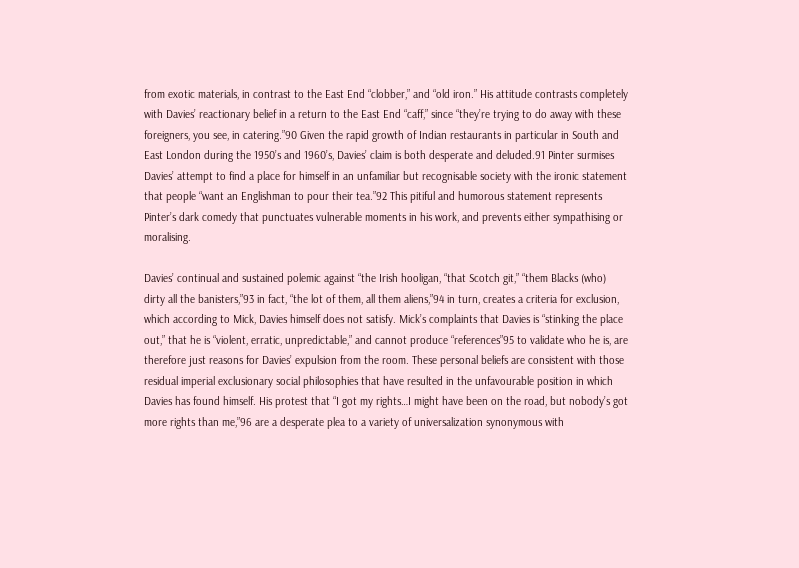from exotic materials, in contrast to the East End “clobber,” and “old iron.” His attitude contrasts completely with Davies’ reactionary belief in a return to the East End “caff,” since “they’re trying to do away with these foreigners, you see, in catering.”90 Given the rapid growth of Indian restaurants in particular in South and East London during the 1950’s and 1960’s, Davies’ claim is both desperate and deluded.91 Pinter surmises Davies’ attempt to find a place for himself in an unfamiliar but recognisable society with the ironic statement that people “want an Englishman to pour their tea.”92 This pitiful and humorous statement represents Pinter’s dark comedy that punctuates vulnerable moments in his work, and prevents either sympathising or moralising.

Davies’ continual and sustained polemic against “the Irish hooligan, “that Scotch git,” “them Blacks (who) dirty all the banisters,”93 in fact, “the lot of them, all them aliens,”94 in turn, creates a criteria for exclusion, which according to Mick, Davies himself does not satisfy. Mick’s complaints that Davies is “stinking the place out,” that he is “violent, erratic, unpredictable,” and cannot produce “references”95 to validate who he is, are therefore just reasons for Davies’ expulsion from the room. These personal beliefs are consistent with those residual imperial exclusionary social philosophies that have resulted in the unfavourable position in which Davies has found himself. His protest that “I got my rights…I might have been on the road, but nobody’s got more rights than me,”96 are a desperate plea to a variety of universalization synonymous with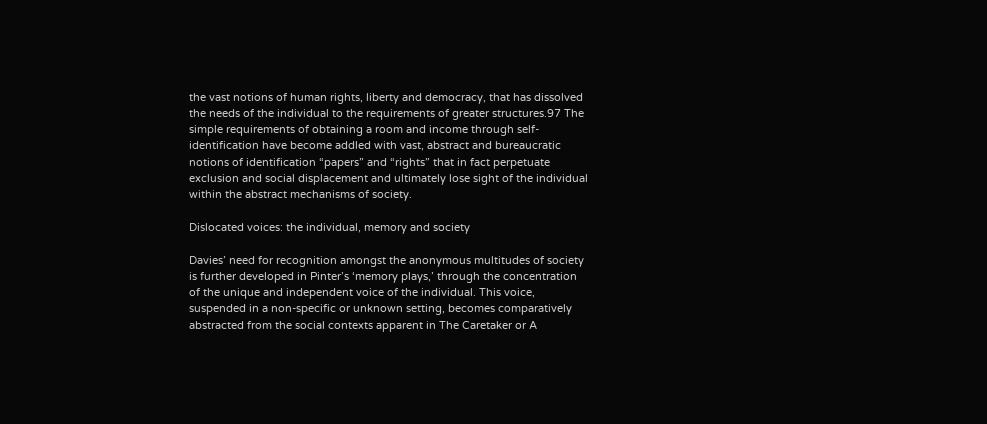the vast notions of human rights, liberty and democracy, that has dissolved the needs of the individual to the requirements of greater structures.97 The simple requirements of obtaining a room and income through self-identification have become addled with vast, abstract and bureaucratic notions of identification “papers” and “rights” that in fact perpetuate exclusion and social displacement and ultimately lose sight of the individual within the abstract mechanisms of society.

Dislocated voices: the individual, memory and society

Davies’ need for recognition amongst the anonymous multitudes of society is further developed in Pinter’s ‘memory plays,’ through the concentration of the unique and independent voice of the individual. This voice, suspended in a non-specific or unknown setting, becomes comparatively abstracted from the social contexts apparent in The Caretaker or A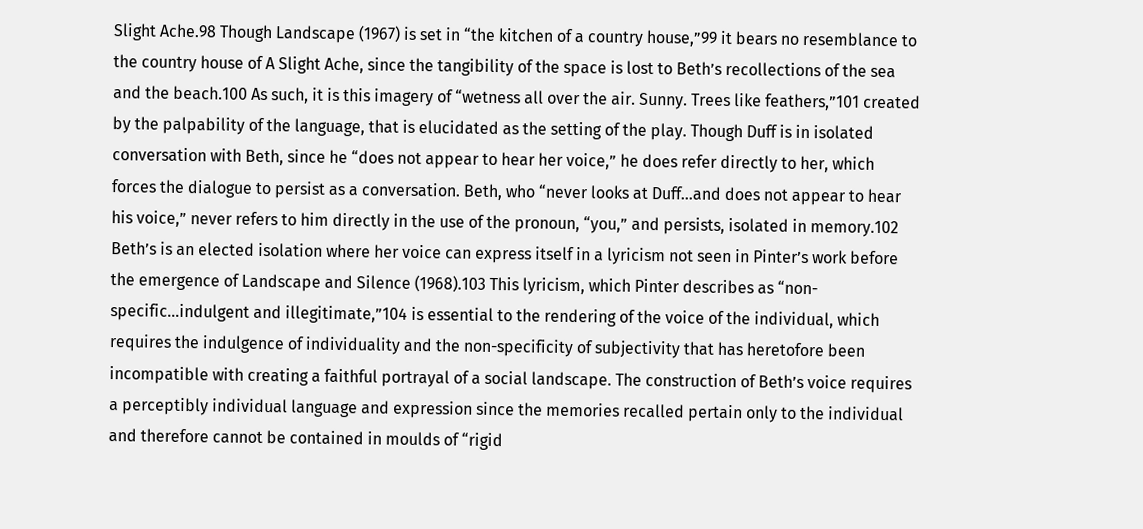Slight Ache.98 Though Landscape (1967) is set in “the kitchen of a country house,”99 it bears no resemblance to the country house of A Slight Ache, since the tangibility of the space is lost to Beth’s recollections of the sea and the beach.100 As such, it is this imagery of “wetness all over the air. Sunny. Trees like feathers,”101 created by the palpability of the language, that is elucidated as the setting of the play. Though Duff is in isolated conversation with Beth, since he “does not appear to hear her voice,” he does refer directly to her, which forces the dialogue to persist as a conversation. Beth, who “never looks at Duff…and does not appear to hear his voice,” never refers to him directly in the use of the pronoun, “you,” and persists, isolated in memory.102 Beth’s is an elected isolation where her voice can express itself in a lyricism not seen in Pinter’s work before the emergence of Landscape and Silence (1968).103 This lyricism, which Pinter describes as “non-specific…indulgent and illegitimate,”104 is essential to the rendering of the voice of the individual, which requires the indulgence of individuality and the non-specificity of subjectivity that has heretofore been incompatible with creating a faithful portrayal of a social landscape. The construction of Beth’s voice requires a perceptibly individual language and expression since the memories recalled pertain only to the individual and therefore cannot be contained in moulds of “rigid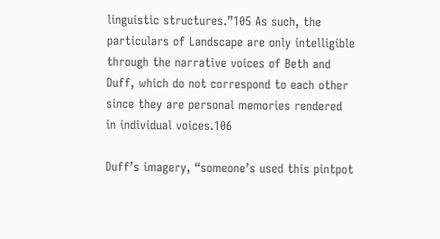linguistic structures.”105 As such, the particulars of Landscape are only intelligible through the narrative voices of Beth and Duff, which do not correspond to each other since they are personal memories rendered in individual voices.106

Duff’s imagery, “someone’s used this pintpot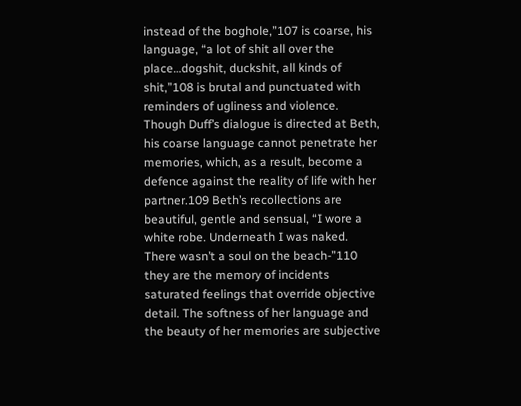instead of the boghole,”107 is coarse, his language, “a lot of shit all over the place…dogshit, duckshit, all kinds of shit,”108 is brutal and punctuated with reminders of ugliness and violence. Though Duff’s dialogue is directed at Beth, his coarse language cannot penetrate her memories, which, as a result, become a defence against the reality of life with her partner.109 Beth’s recollections are beautiful, gentle and sensual, “I wore a white robe. Underneath I was naked. There wasn’t a soul on the beach-”110 they are the memory of incidents saturated feelings that override objective detail. The softness of her language and the beauty of her memories are subjective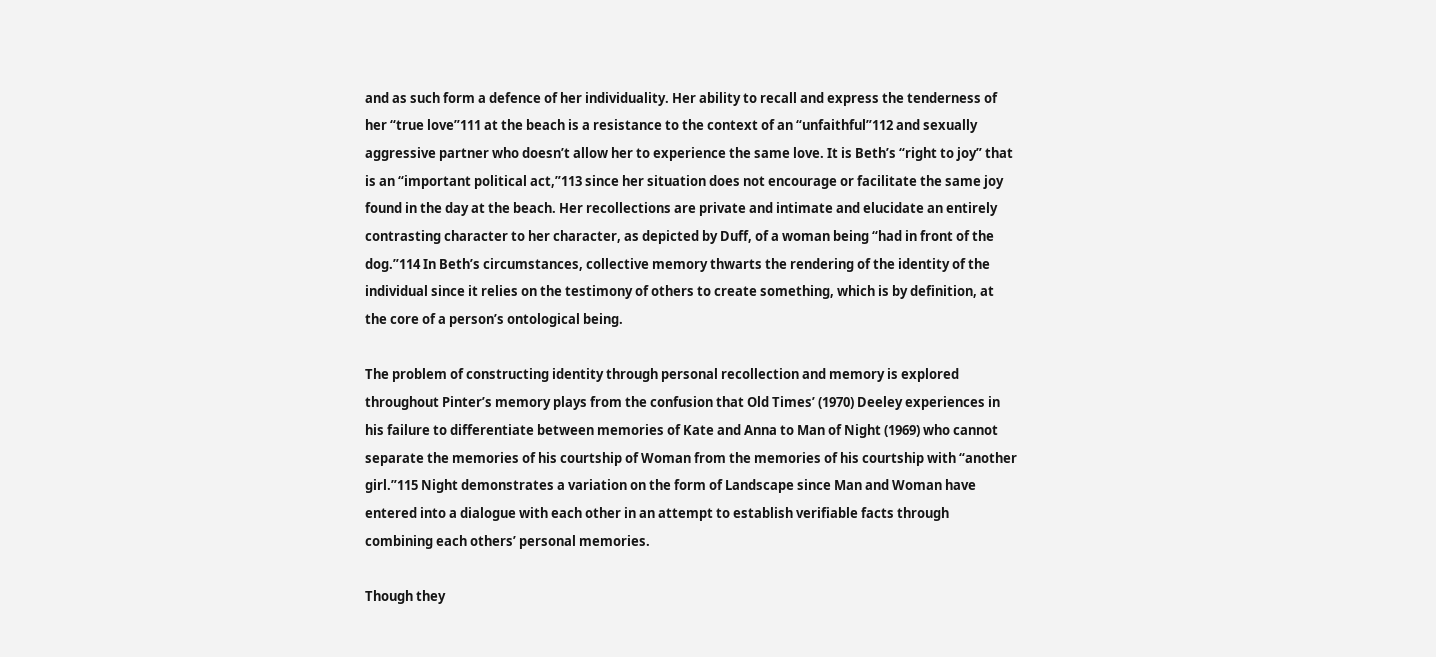and as such form a defence of her individuality. Her ability to recall and express the tenderness of her “true love”111 at the beach is a resistance to the context of an “unfaithful”112 and sexually aggressive partner who doesn’t allow her to experience the same love. It is Beth’s “right to joy” that is an “important political act,”113 since her situation does not encourage or facilitate the same joy found in the day at the beach. Her recollections are private and intimate and elucidate an entirely contrasting character to her character, as depicted by Duff, of a woman being “had in front of the dog.”114 In Beth’s circumstances, collective memory thwarts the rendering of the identity of the individual since it relies on the testimony of others to create something, which is by definition, at the core of a person’s ontological being.

The problem of constructing identity through personal recollection and memory is explored throughout Pinter’s memory plays from the confusion that Old Times’ (1970) Deeley experiences in his failure to differentiate between memories of Kate and Anna to Man of Night (1969) who cannot separate the memories of his courtship of Woman from the memories of his courtship with “another girl.”115 Night demonstrates a variation on the form of Landscape since Man and Woman have entered into a dialogue with each other in an attempt to establish verifiable facts through combining each others’ personal memories.

Though they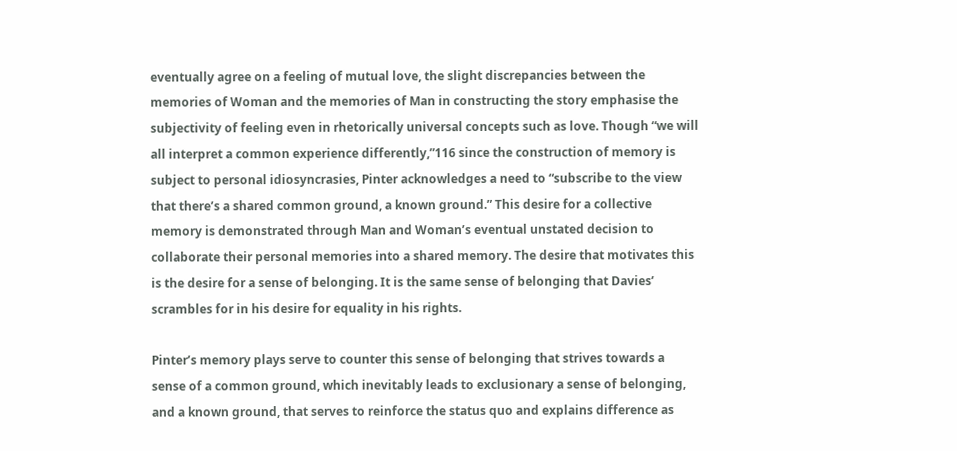eventually agree on a feeling of mutual love, the slight discrepancies between the memories of Woman and the memories of Man in constructing the story emphasise the subjectivity of feeling even in rhetorically universal concepts such as love. Though “we will all interpret a common experience differently,”116 since the construction of memory is subject to personal idiosyncrasies, Pinter acknowledges a need to “subscribe to the view that there’s a shared common ground, a known ground.” This desire for a collective memory is demonstrated through Man and Woman’s eventual unstated decision to collaborate their personal memories into a shared memory. The desire that motivates this is the desire for a sense of belonging. It is the same sense of belonging that Davies’ scrambles for in his desire for equality in his rights.

Pinter’s memory plays serve to counter this sense of belonging that strives towards a sense of a common ground, which inevitably leads to exclusionary a sense of belonging, and a known ground, that serves to reinforce the status quo and explains difference as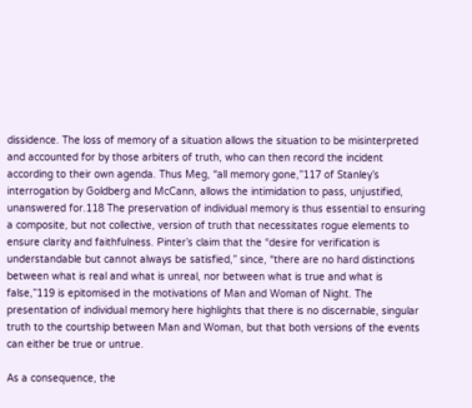dissidence. The loss of memory of a situation allows the situation to be misinterpreted and accounted for by those arbiters of truth, who can then record the incident according to their own agenda. Thus Meg, “all memory gone,”117 of Stanley’s interrogation by Goldberg and McCann, allows the intimidation to pass, unjustified, unanswered for.118 The preservation of individual memory is thus essential to ensuring a composite, but not collective, version of truth that necessitates rogue elements to ensure clarity and faithfulness. Pinter’s claim that the “desire for verification is understandable but cannot always be satisfied,” since, “there are no hard distinctions between what is real and what is unreal, nor between what is true and what is false,”119 is epitomised in the motivations of Man and Woman of Night. The presentation of individual memory here highlights that there is no discernable, singular truth to the courtship between Man and Woman, but that both versions of the events can either be true or untrue.

As a consequence, the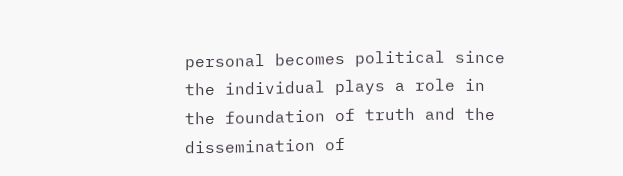personal becomes political since the individual plays a role in the foundation of truth and the dissemination of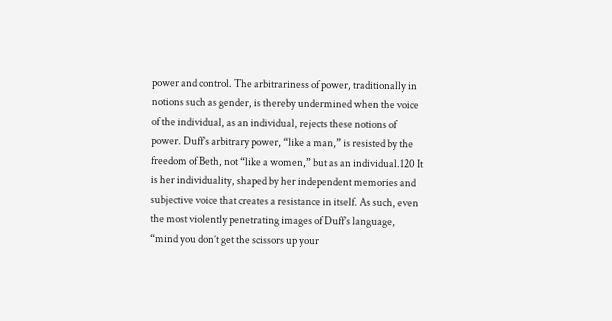power and control. The arbitrariness of power, traditionally in notions such as gender, is thereby undermined when the voice of the individual, as an individual, rejects these notions of power. Duff’s arbitrary power, “like a man,” is resisted by the freedom of Beth, not “like a women,” but as an individual.120 It is her individuality, shaped by her independent memories and subjective voice that creates a resistance in itself. As such, even the most violently penetrating images of Duff’s language, “mind you don’t get the scissors up your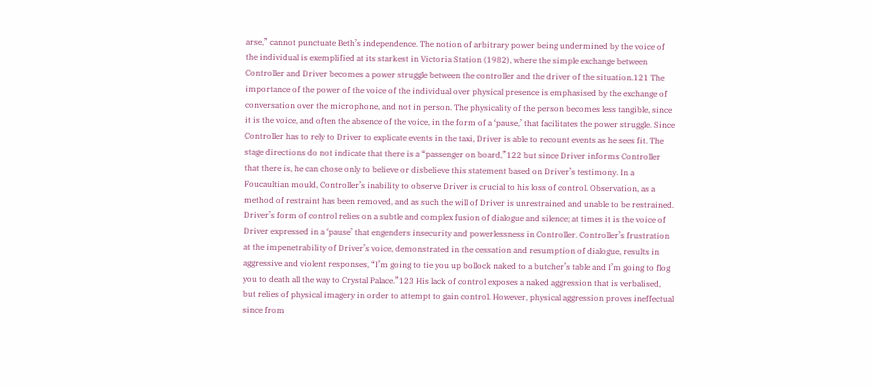arse,” cannot punctuate Beth’s independence. The notion of arbitrary power being undermined by the voice of the individual is exemplified at its starkest in Victoria Station (1982), where the simple exchange between Controller and Driver becomes a power struggle between the controller and the driver of the situation.121 The importance of the power of the voice of the individual over physical presence is emphasised by the exchange of conversation over the microphone, and not in person. The physicality of the person becomes less tangible, since it is the voice, and often the absence of the voice, in the form of a ‘pause,’ that facilitates the power struggle. Since Controller has to rely to Driver to explicate events in the taxi, Driver is able to recount events as he sees fit. The stage directions do not indicate that there is a “passenger on board,”122 but since Driver informs Controller that there is, he can chose only to believe or disbelieve this statement based on Driver’s testimony. In a Foucaultian mould, Controller’s inability to observe Driver is crucial to his loss of control. Observation, as a method of restraint has been removed, and as such the will of Driver is unrestrained and unable to be restrained. Driver’s form of control relies on a subtle and complex fusion of dialogue and silence; at times it is the voice of Driver expressed in a ‘pause’ that engenders insecurity and powerlessness in Controller. Controller’s frustration at the impenetrability of Driver’s voice, demonstrated in the cessation and resumption of dialogue, results in aggressive and violent responses, “I’m going to tie you up bollock naked to a butcher’s table and I’m going to flog you to death all the way to Crystal Palace.”123 His lack of control exposes a naked aggression that is verbalised, but relies of physical imagery in order to attempt to gain control. However, physical aggression proves ineffectual since from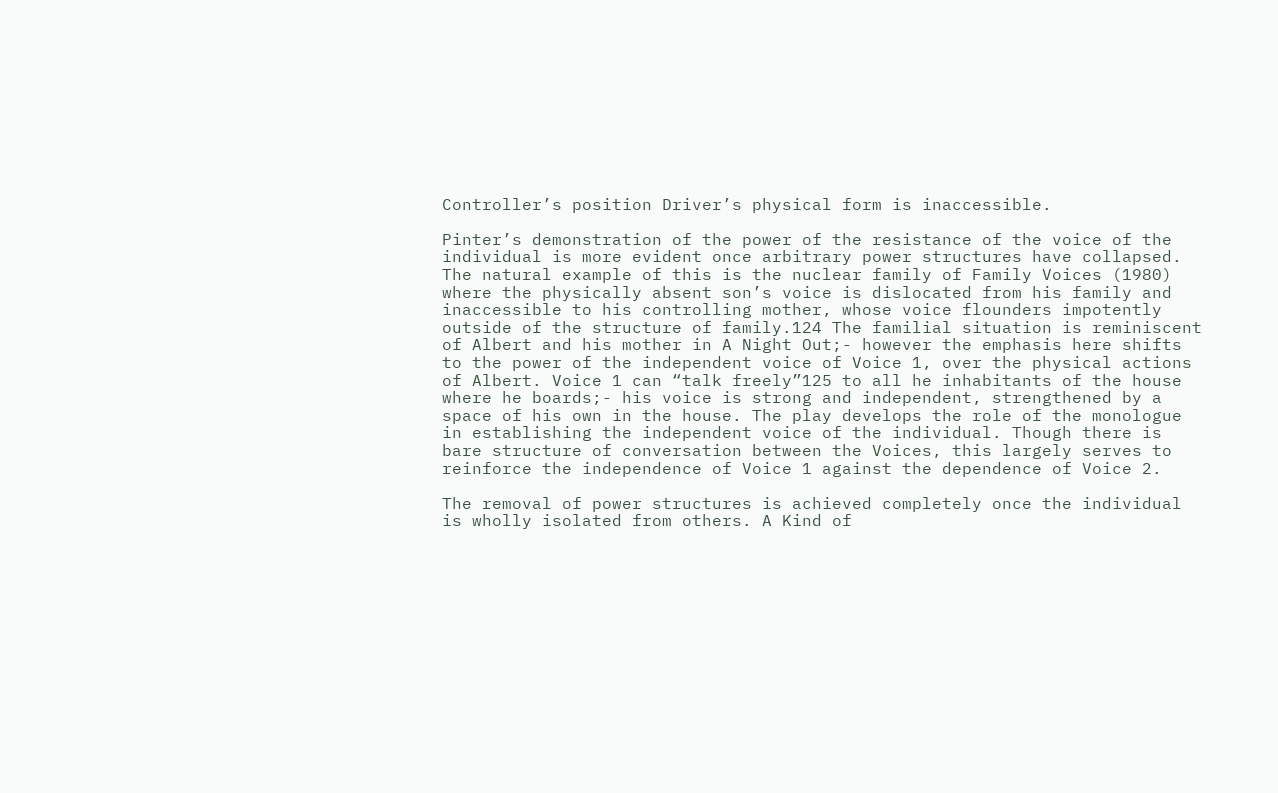Controller’s position Driver’s physical form is inaccessible.

Pinter’s demonstration of the power of the resistance of the voice of the individual is more evident once arbitrary power structures have collapsed. The natural example of this is the nuclear family of Family Voices (1980) where the physically absent son’s voice is dislocated from his family and inaccessible to his controlling mother, whose voice flounders impotently outside of the structure of family.124 The familial situation is reminiscent of Albert and his mother in A Night Out;- however the emphasis here shifts to the power of the independent voice of Voice 1, over the physical actions of Albert. Voice 1 can “talk freely”125 to all he inhabitants of the house where he boards;- his voice is strong and independent, strengthened by a space of his own in the house. The play develops the role of the monologue in establishing the independent voice of the individual. Though there is bare structure of conversation between the Voices, this largely serves to reinforce the independence of Voice 1 against the dependence of Voice 2.

The removal of power structures is achieved completely once the individual is wholly isolated from others. A Kind of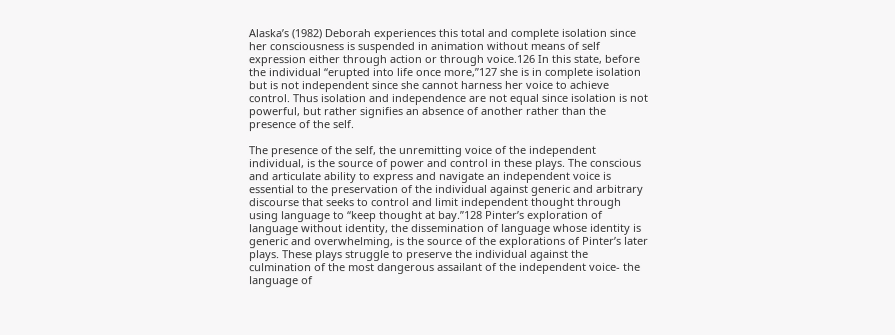Alaska’s (1982) Deborah experiences this total and complete isolation since her consciousness is suspended in animation without means of self expression either through action or through voice.126 In this state, before the individual “erupted into life once more,”127 she is in complete isolation but is not independent since she cannot harness her voice to achieve control. Thus isolation and independence are not equal since isolation is not powerful, but rather signifies an absence of another rather than the presence of the self.

The presence of the self, the unremitting voice of the independent individual, is the source of power and control in these plays. The conscious and articulate ability to express and navigate an independent voice is essential to the preservation of the individual against generic and arbitrary discourse that seeks to control and limit independent thought through using language to “keep thought at bay.”128 Pinter’s exploration of language without identity, the dissemination of language whose identity is generic and overwhelming, is the source of the explorations of Pinter’s later plays. These plays struggle to preserve the individual against the culmination of the most dangerous assailant of the independent voice- the language of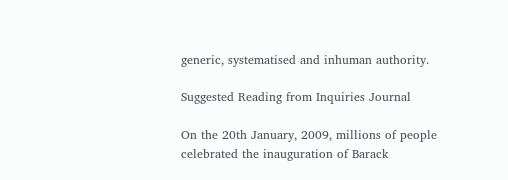generic, systematised and inhuman authority.

Suggested Reading from Inquiries Journal

On the 20th January, 2009, millions of people celebrated the inauguration of Barack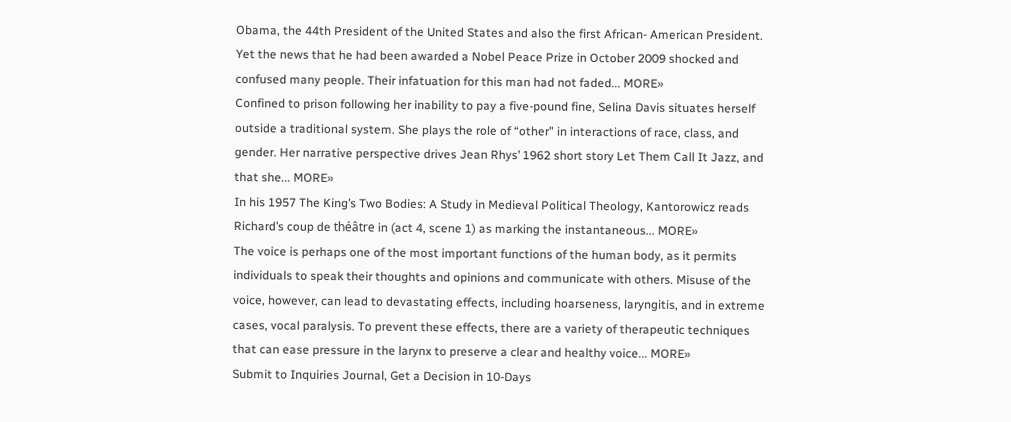Obama, the 44th President of the United States and also the first African- American President. Yet the news that he had been awarded a Nobel Peace Prize in October 2009 shocked and confused many people. Their infatuation for this man had not faded... MORE»
Confined to prison following her inability to pay a five-pound fine, Selina Davis situates herself outside a traditional system. She plays the role of “other” in interactions of race, class, and gender. Her narrative perspective drives Jean Rhys’ 1962 short story Let Them Call It Jazz, and that she... MORE»
In his 1957 The King’s Two Bodies: A Study in Medieval Political Theology, Kantorowicz reads Richard’s coup de théâtre in (act 4, scene 1) as marking the instantaneous... MORE»
The voice is perhaps one of the most important functions of the human body, as it permits individuals to speak their thoughts and opinions and communicate with others. Misuse of the voice, however, can lead to devastating effects, including hoarseness, laryngitis, and in extreme cases, vocal paralysis. To prevent these effects, there are a variety of therapeutic techniques that can ease pressure in the larynx to preserve a clear and healthy voice... MORE»
Submit to Inquiries Journal, Get a Decision in 10-Days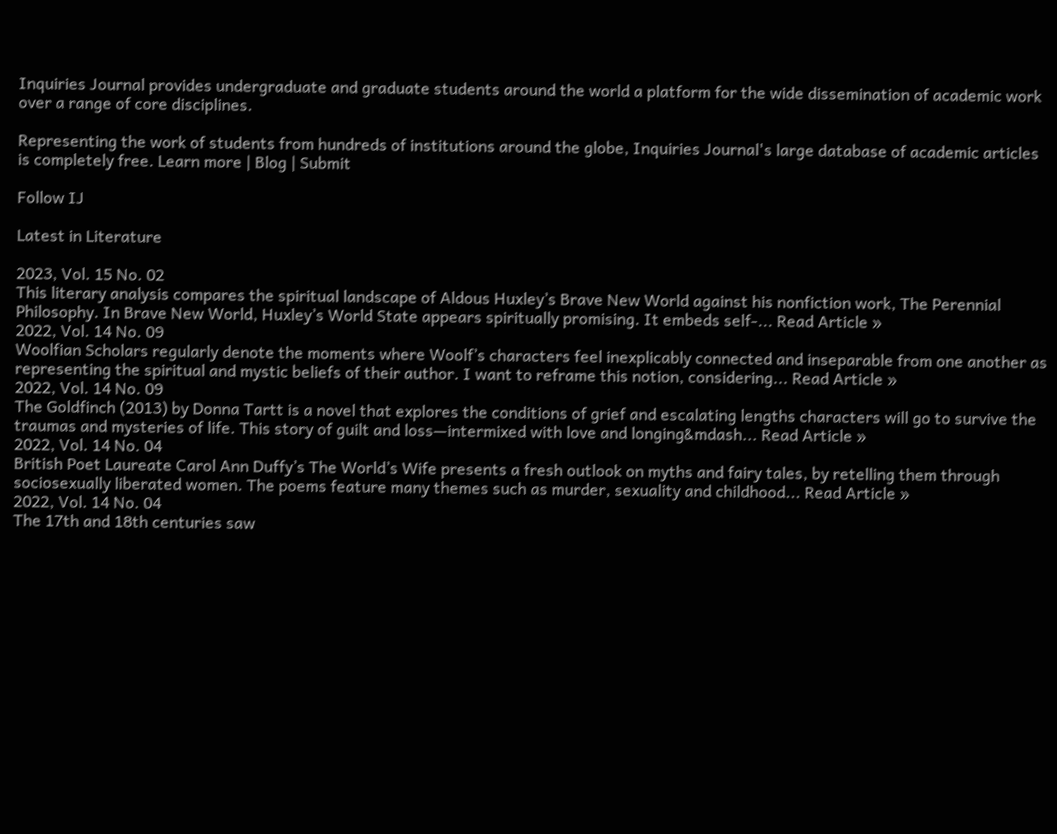Inquiries Journal provides undergraduate and graduate students around the world a platform for the wide dissemination of academic work over a range of core disciplines.

Representing the work of students from hundreds of institutions around the globe, Inquiries Journal's large database of academic articles is completely free. Learn more | Blog | Submit

Follow IJ

Latest in Literature

2023, Vol. 15 No. 02
This literary analysis compares the spiritual landscape of Aldous Huxley’s Brave New World against his nonfiction work, The Perennial Philosophy. In Brave New World, Huxley’s World State appears spiritually promising. It embeds self-... Read Article »
2022, Vol. 14 No. 09
Woolfian Scholars regularly denote the moments where Woolf’s characters feel inexplicably connected and inseparable from one another as representing the spiritual and mystic beliefs of their author. I want to reframe this notion, considering... Read Article »
2022, Vol. 14 No. 09
The Goldfinch (2013) by Donna Tartt is a novel that explores the conditions of grief and escalating lengths characters will go to survive the traumas and mysteries of life. This story of guilt and loss—intermixed with love and longing&mdash... Read Article »
2022, Vol. 14 No. 04
British Poet Laureate Carol Ann Duffy’s The World’s Wife presents a fresh outlook on myths and fairy tales, by retelling them through sociosexually liberated women. The poems feature many themes such as murder, sexuality and childhood... Read Article »
2022, Vol. 14 No. 04
The 17th and 18th centuries saw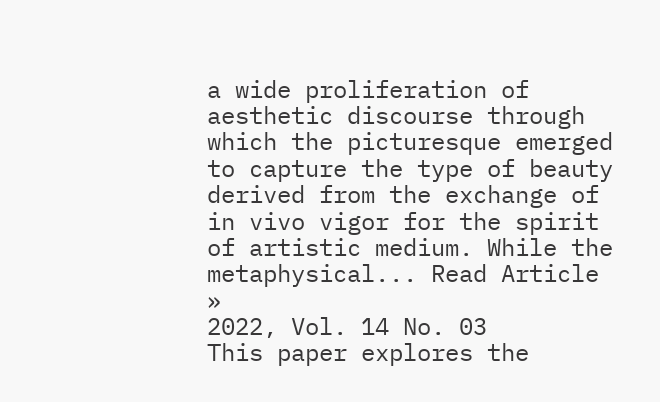a wide proliferation of aesthetic discourse through which the picturesque emerged to capture the type of beauty derived from the exchange of in vivo vigor for the spirit of artistic medium. While the metaphysical... Read Article »
2022, Vol. 14 No. 03
This paper explores the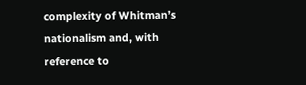complexity of Whitman’s nationalism and, with reference to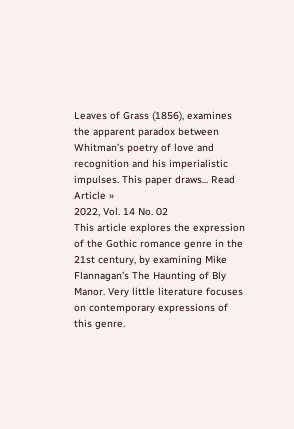Leaves of Grass (1856), examines the apparent paradox between Whitman’s poetry of love and recognition and his imperialistic impulses. This paper draws... Read Article »
2022, Vol. 14 No. 02
This article explores the expression of the Gothic romance genre in the 21st century, by examining Mike Flannagan’s The Haunting of Bly Manor. Very little literature focuses on contemporary expressions of this genre.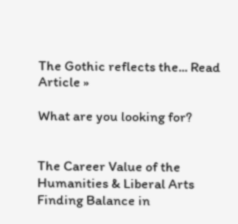The Gothic reflects the... Read Article »

What are you looking for?


The Career Value of the Humanities & Liberal Arts
Finding Balance in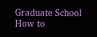Graduate School
How to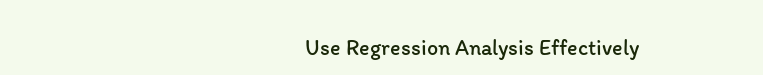Use Regression Analysis Effectively